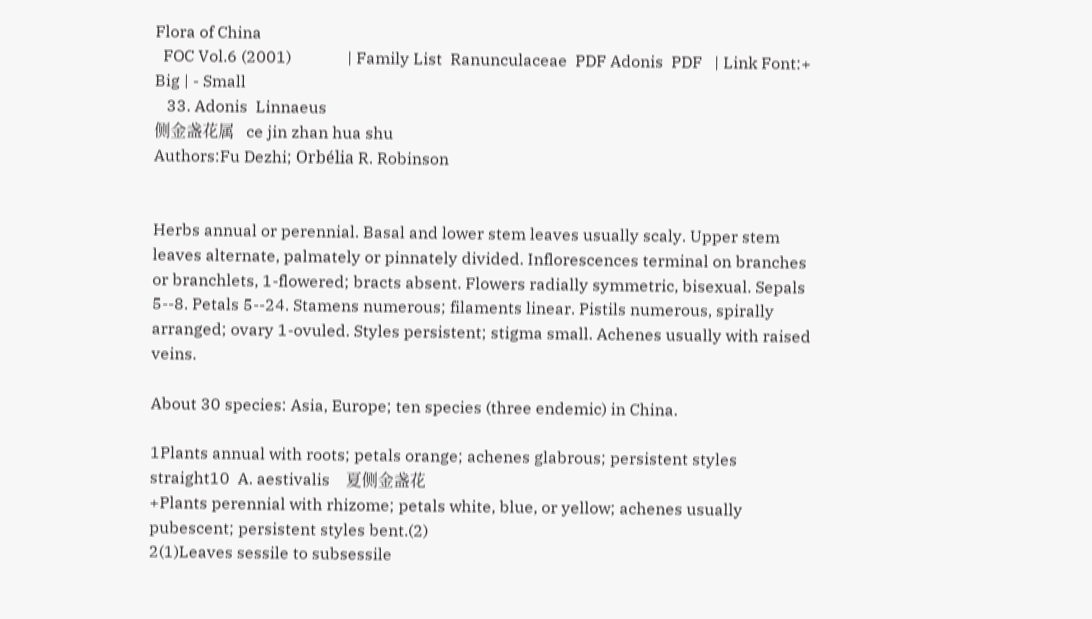Flora of China
  FOC Vol.6 (2001)              | Family List  Ranunculaceae  PDF Adonis  PDF   | Link Font:+ Big | - Small
   33. Adonis  Linnaeus
侧金盏花属   ce jin zhan hua shu
Authors:Fu Dezhi; Orbélia R. Robinson


Herbs annual or perennial. Basal and lower stem leaves usually scaly. Upper stem leaves alternate, palmately or pinnately divided. Inflorescences terminal on branches or branchlets, 1-flowered; bracts absent. Flowers radially symmetric, bisexual. Sepals 5--8. Petals 5--24. Stamens numerous; filaments linear. Pistils numerous, spirally arranged; ovary 1-ovuled. Styles persistent; stigma small. Achenes usually with raised veins.

About 30 species: Asia, Europe; ten species (three endemic) in China.

1Plants annual with roots; petals orange; achenes glabrous; persistent styles straight10  A. aestivalis    夏侧金盏花
+Plants perennial with rhizome; petals white, blue, or yellow; achenes usually pubescent; persistent styles bent.(2)
2(1)Leaves sessile to subsessile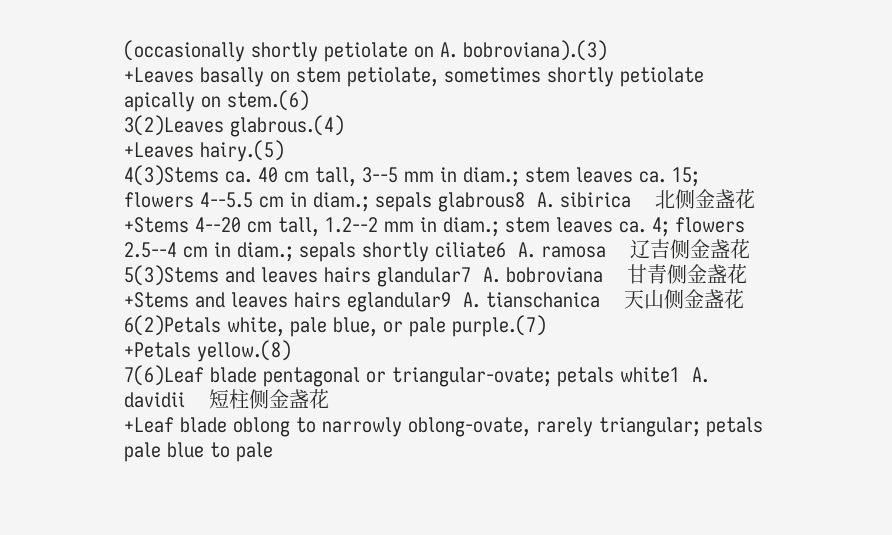(occasionally shortly petiolate on A. bobroviana).(3)
+Leaves basally on stem petiolate, sometimes shortly petiolate apically on stem.(6)
3(2)Leaves glabrous.(4)
+Leaves hairy.(5)
4(3)Stems ca. 40 cm tall, 3--5 mm in diam.; stem leaves ca. 15; flowers 4--5.5 cm in diam.; sepals glabrous8  A. sibirica    北侧金盏花
+Stems 4--20 cm tall, 1.2--2 mm in diam.; stem leaves ca. 4; flowers 2.5--4 cm in diam.; sepals shortly ciliate6  A. ramosa    辽吉侧金盏花
5(3)Stems and leaves hairs glandular7  A. bobroviana    甘青侧金盏花
+Stems and leaves hairs eglandular9  A. tianschanica    天山侧金盏花
6(2)Petals white, pale blue, or pale purple.(7)
+Petals yellow.(8)
7(6)Leaf blade pentagonal or triangular-ovate; petals white1  A. davidii    短柱侧金盏花
+Leaf blade oblong to narrowly oblong-ovate, rarely triangular; petals pale blue to pale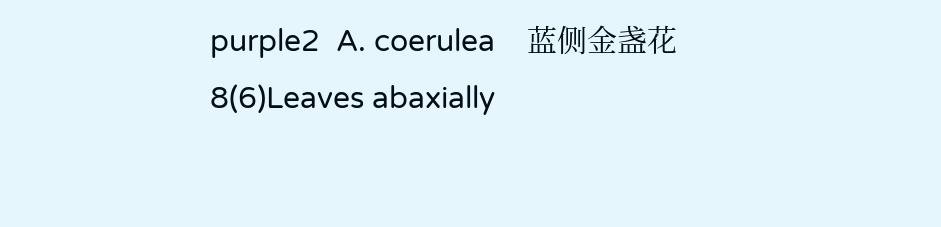purple2  A. coerulea    蓝侧金盏花
8(6)Leaves abaxially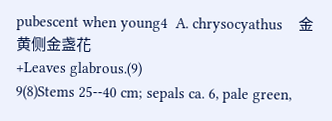pubescent when young4  A. chrysocyathus    金黄侧金盏花
+Leaves glabrous.(9)
9(8)Stems 25--40 cm; sepals ca. 6, pale green,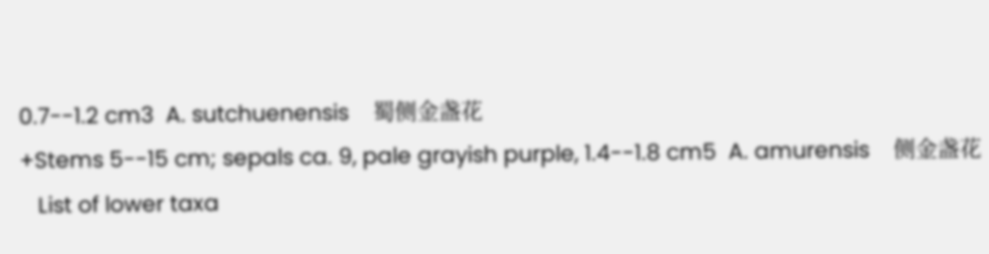0.7--1.2 cm3  A. sutchuenensis    蜀侧金盏花
+Stems 5--15 cm; sepals ca. 9, pale grayish purple, 1.4--1.8 cm5  A. amurensis    侧金盏花
   List of lower taxa